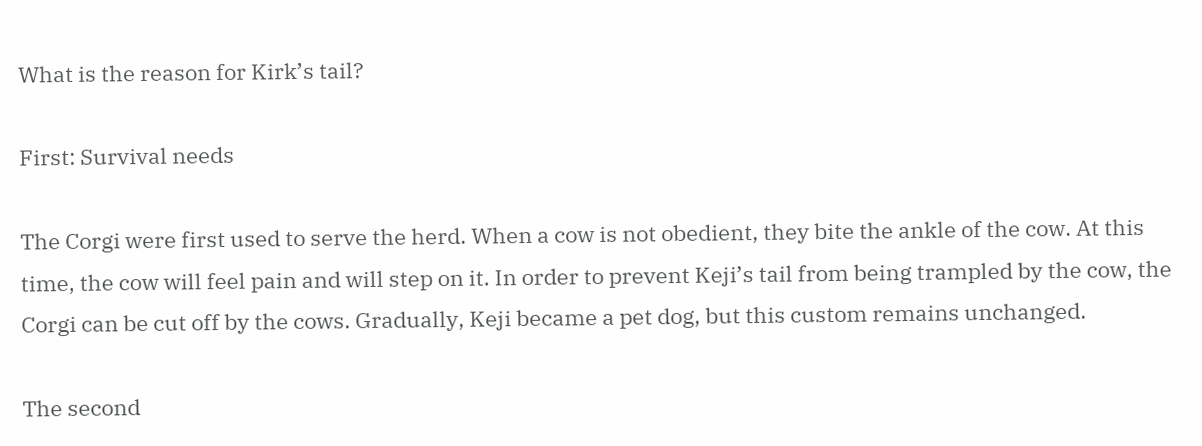What is the reason for Kirk’s tail?

First: Survival needs

The Corgi were first used to serve the herd. When a cow is not obedient, they bite the ankle of the cow. At this time, the cow will feel pain and will step on it. In order to prevent Keji’s tail from being trampled by the cow, the Corgi can be cut off by the cows. Gradually, Keji became a pet dog, but this custom remains unchanged.

The second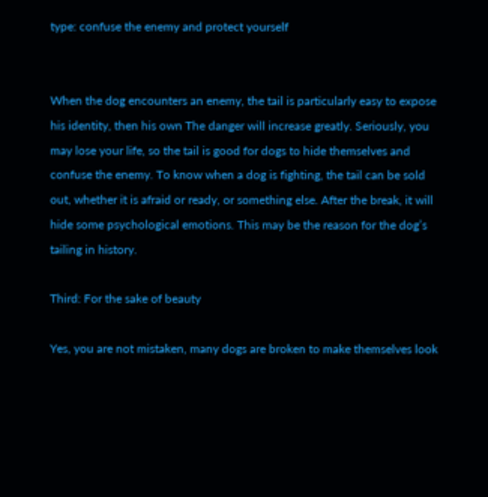type: confuse the enemy and protect yourself


When the dog encounters an enemy, the tail is particularly easy to expose his identity, then his own The danger will increase greatly. Seriously, you may lose your life, so the tail is good for dogs to hide themselves and confuse the enemy. To know when a dog is fighting, the tail can be sold out, whether it is afraid or ready, or something else. After the break, it will hide some psychological emotions. This may be the reason for the dog’s tailing in history.

Third: For the sake of beauty

Yes, you are not mistaken, many dogs are broken to make themselves look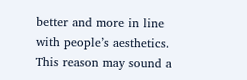better and more in line with people’s aesthetics. This reason may sound a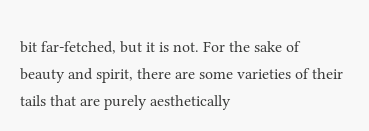bit far-fetched, but it is not. For the sake of beauty and spirit, there are some varieties of their tails that are purely aesthetically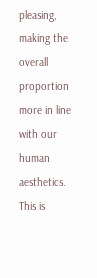pleasing, making the overall proportion more in line with our human aesthetics. This is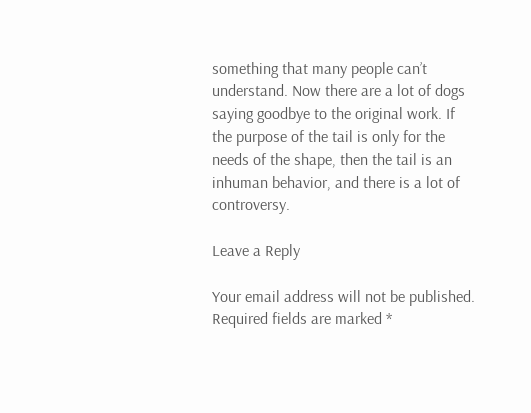something that many people can’t understand. Now there are a lot of dogs saying goodbye to the original work. If the purpose of the tail is only for the needs of the shape, then the tail is an inhuman behavior, and there is a lot of controversy.

Leave a Reply

Your email address will not be published. Required fields are marked *